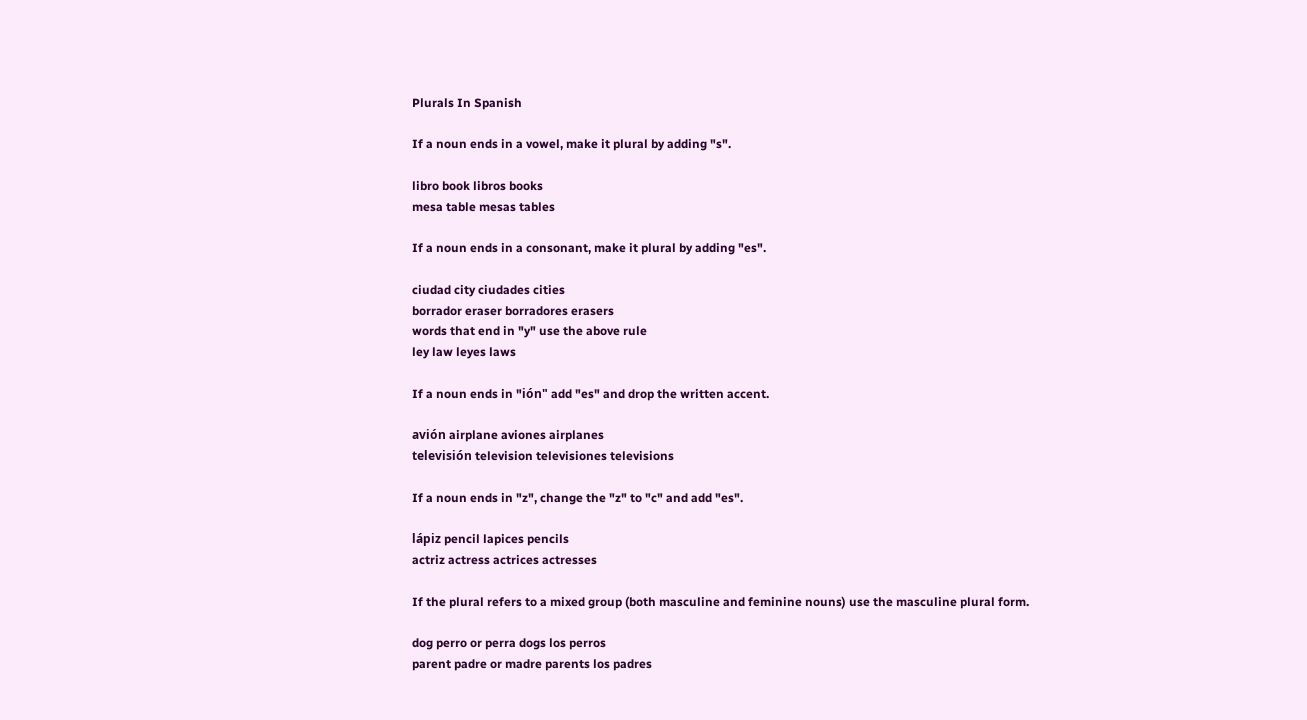Plurals In Spanish

If a noun ends in a vowel, make it plural by adding "s".

libro book libros books
mesa table mesas tables

If a noun ends in a consonant, make it plural by adding "es".

ciudad city ciudades cities
borrador eraser borradores erasers
words that end in "y" use the above rule
ley law leyes laws

If a noun ends in "ión" add "es" and drop the written accent.

avión airplane aviones airplanes
televisión television televisiones televisions

If a noun ends in "z", change the "z" to "c" and add "es".

lápiz pencil lapices pencils
actriz actress actrices actresses

If the plural refers to a mixed group (both masculine and feminine nouns) use the masculine plural form.

dog perro or perra dogs los perros
parent padre or madre parents los padres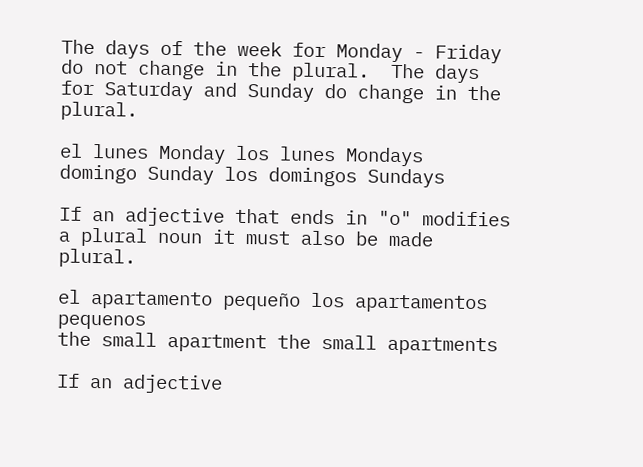The days of the week for Monday - Friday do not change in the plural.  The days for Saturday and Sunday do change in the plural.

el lunes Monday los lunes Mondays
domingo Sunday los domingos Sundays

If an adjective that ends in "o" modifies a plural noun it must also be made plural.

el apartamento pequeño los apartamentos pequenos
the small apartment the small apartments

If an adjective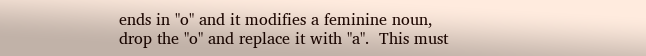ends in "o" and it modifies a feminine noun, drop the "o" and replace it with "a".  This must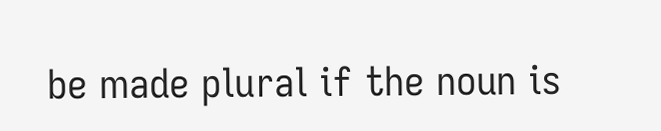be made plural if the noun is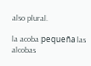also plural.

la acoba pequeña las alcobas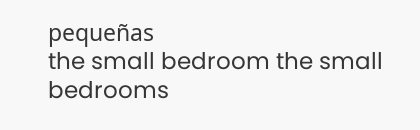pequeñas
the small bedroom the small bedrooms